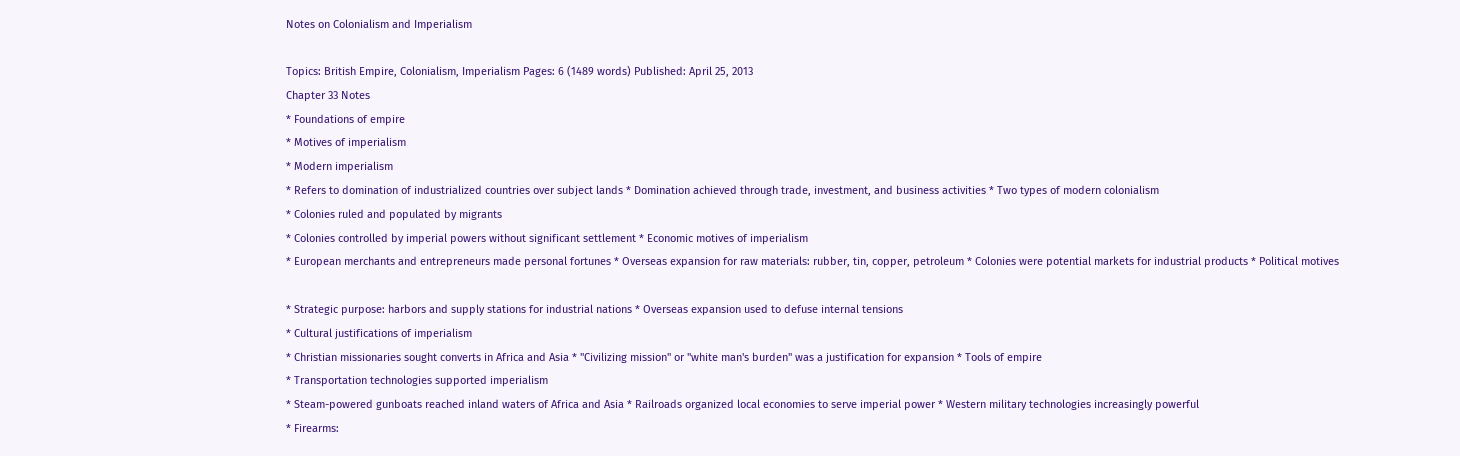Notes on Colonialism and Imperialism

Topics: British Empire, Colonialism, Imperialism Pages: 6 (1489 words) Published: April 25, 2013
Chapter 33 Notes
* Foundations of empire
* Motives of imperialism
* Modern imperialism
* Refers to domination of industrialized countries over subject lands * Domination achieved through trade, investment, and business activities * Two types of modern colonialism
* Colonies ruled and populated by migrants
* Colonies controlled by imperial powers without significant settlement * Economic motives of imperialism
* European merchants and entrepreneurs made personal fortunes * Overseas expansion for raw materials: rubber, tin, copper, petroleum * Colonies were potential markets for industrial products * Political motives

* Strategic purpose: harbors and supply stations for industrial nations * Overseas expansion used to defuse internal tensions
* Cultural justifications of imperialism
* Christian missionaries sought converts in Africa and Asia * "Civilizing mission" or "white man's burden" was a justification for expansion * Tools of empire
* Transportation technologies supported imperialism
* Steam-powered gunboats reached inland waters of Africa and Asia * Railroads organized local economies to serve imperial power * Western military technologies increasingly powerful
* Firearms: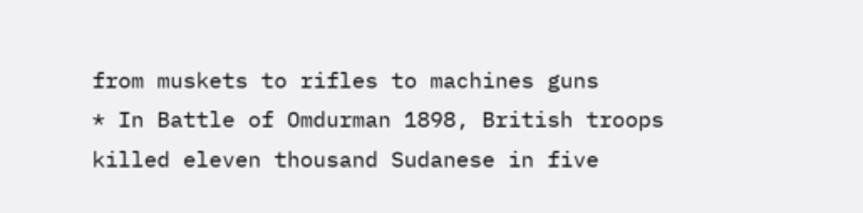from muskets to rifles to machines guns
* In Battle of Omdurman 1898, British troops killed eleven thousand Sudanese in five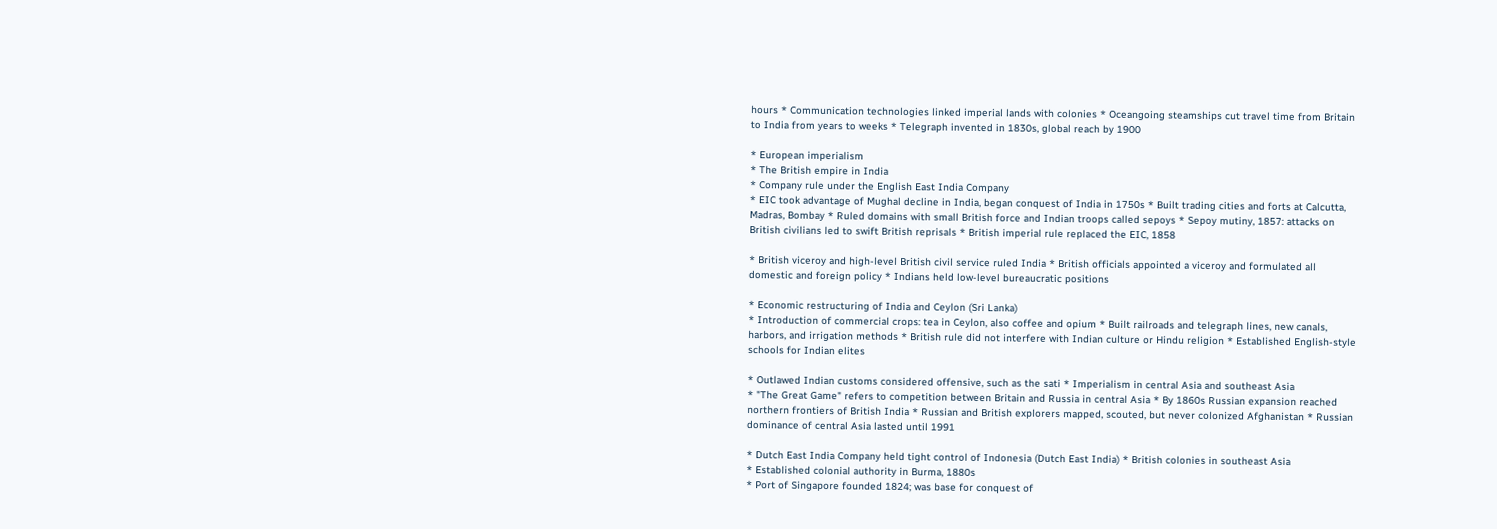hours * Communication technologies linked imperial lands with colonies * Oceangoing steamships cut travel time from Britain to India from years to weeks * Telegraph invented in 1830s, global reach by 1900

* European imperialism
* The British empire in India
* Company rule under the English East India Company
* EIC took advantage of Mughal decline in India, began conquest of India in 1750s * Built trading cities and forts at Calcutta, Madras, Bombay * Ruled domains with small British force and Indian troops called sepoys * Sepoy mutiny, 1857: attacks on British civilians led to swift British reprisals * British imperial rule replaced the EIC, 1858

* British viceroy and high-level British civil service ruled India * British officials appointed a viceroy and formulated all domestic and foreign policy * Indians held low-level bureaucratic positions

* Economic restructuring of India and Ceylon (Sri Lanka)
* Introduction of commercial crops: tea in Ceylon, also coffee and opium * Built railroads and telegraph lines, new canals, harbors, and irrigation methods * British rule did not interfere with Indian culture or Hindu religion * Established English-style schools for Indian elites

* Outlawed Indian customs considered offensive, such as the sati * Imperialism in central Asia and southeast Asia
* "The Great Game" refers to competition between Britain and Russia in central Asia * By 1860s Russian expansion reached northern frontiers of British India * Russian and British explorers mapped, scouted, but never colonized Afghanistan * Russian dominance of central Asia lasted until 1991

* Dutch East India Company held tight control of Indonesia (Dutch East India) * British colonies in southeast Asia
* Established colonial authority in Burma, 1880s
* Port of Singapore founded 1824; was base for conquest of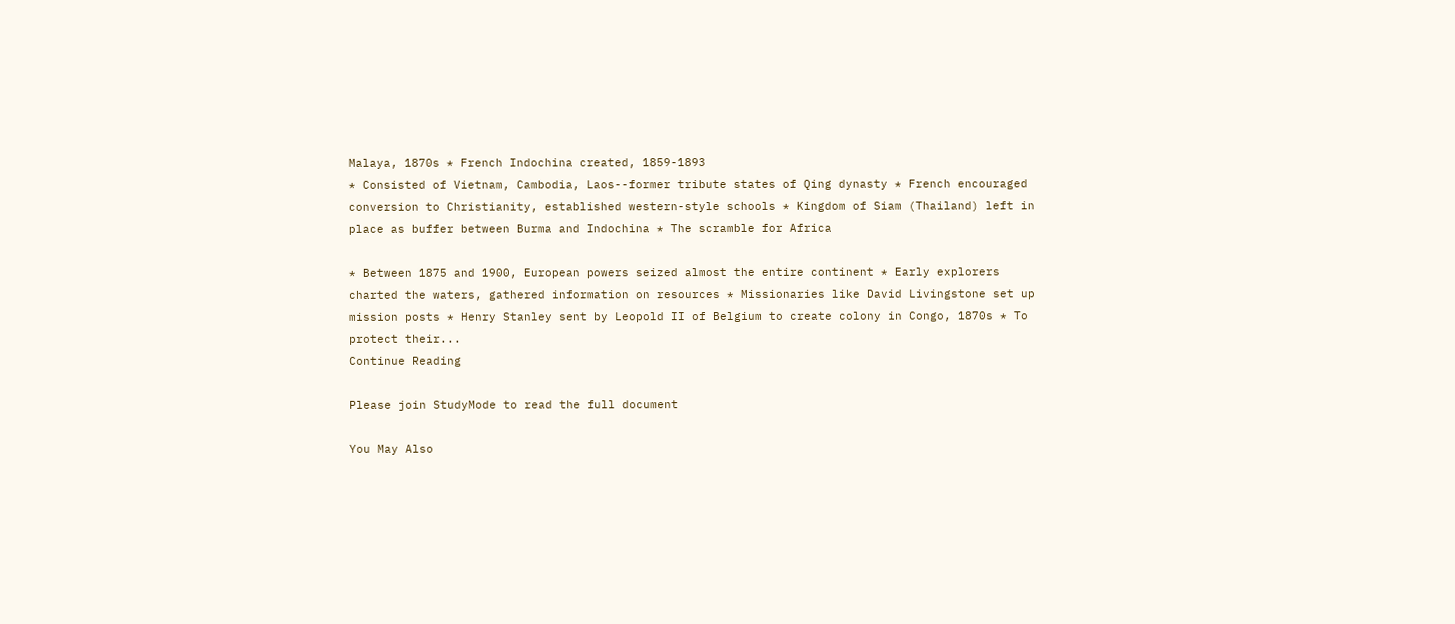Malaya, 1870s * French Indochina created, 1859-1893
* Consisted of Vietnam, Cambodia, Laos--former tribute states of Qing dynasty * French encouraged conversion to Christianity, established western-style schools * Kingdom of Siam (Thailand) left in place as buffer between Burma and Indochina * The scramble for Africa

* Between 1875 and 1900, European powers seized almost the entire continent * Early explorers charted the waters, gathered information on resources * Missionaries like David Livingstone set up mission posts * Henry Stanley sent by Leopold II of Belgium to create colony in Congo, 1870s * To protect their...
Continue Reading

Please join StudyMode to read the full document

You May Also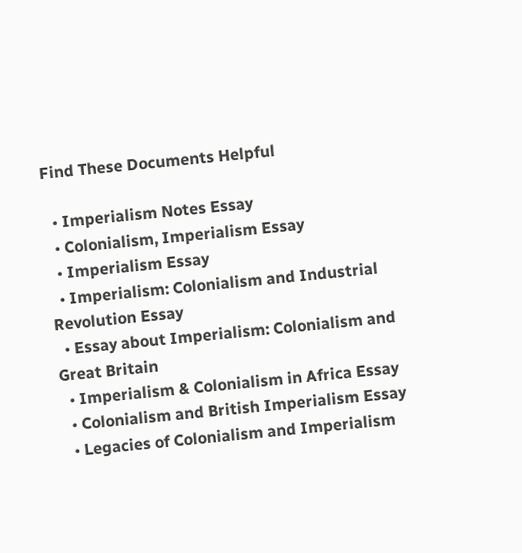Find These Documents Helpful

  • Imperialism Notes Essay
  • Colonialism, Imperialism Essay
  • Imperialism Essay
  • Imperialism: Colonialism and Industrial Revolution Essay
  • Essay about Imperialism: Colonialism and Great Britain
  • Imperialism & Colonialism in Africa Essay
  • Colonialism and British Imperialism Essay
  • Legacies of Colonialism and Imperialism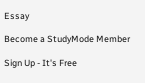Essay

Become a StudyMode Member

Sign Up - It's Free